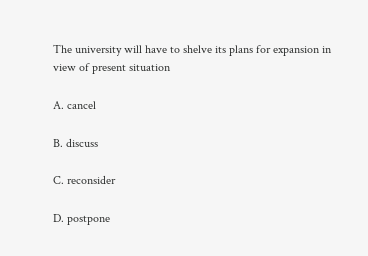The university will have to shelve its plans for expansion in view of present situation

A. cancel

B. discuss

C. reconsider

D. postpone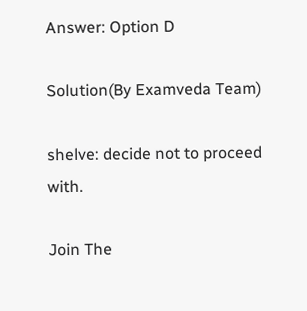Answer: Option D

Solution(By Examveda Team)

shelve: decide not to proceed with.

Join The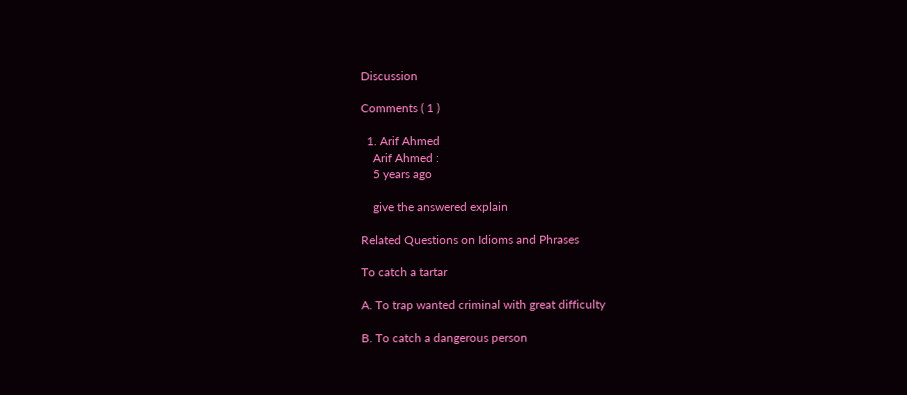Discussion

Comments ( 1 )

  1. Arif Ahmed
    Arif Ahmed :
    5 years ago

    give the answered explain

Related Questions on Idioms and Phrases

To catch a tartar

A. To trap wanted criminal with great difficulty

B. To catch a dangerous person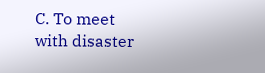C. To meet with disaster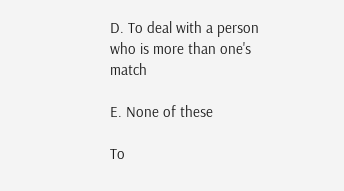D. To deal with a person who is more than one's match

E. None of these

To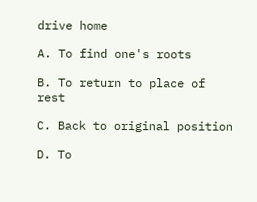drive home

A. To find one's roots

B. To return to place of rest

C. Back to original position

D. To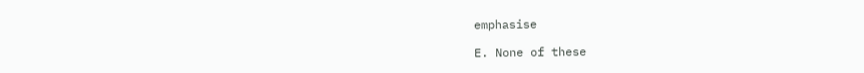emphasise

E. None of these